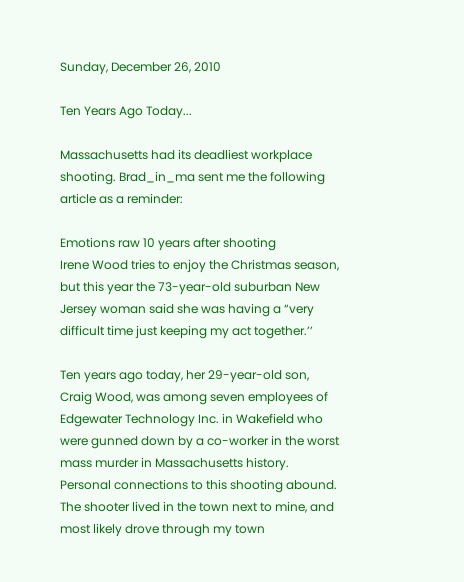Sunday, December 26, 2010

Ten Years Ago Today...

Massachusetts had its deadliest workplace shooting. Brad_in_ma sent me the following article as a reminder:

Emotions raw 10 years after shooting
Irene Wood tries to enjoy the Christmas season, but this year the 73-year-old suburban New Jersey woman said she was having a “very difficult time just keeping my act together.’’

Ten years ago today, her 29-year-old son, Craig Wood, was among seven employees of Edgewater Technology Inc. in Wakefield who were gunned down by a co-worker in the worst mass murder in Massachusetts history.
Personal connections to this shooting abound. The shooter lived in the town next to mine, and most likely drove through my town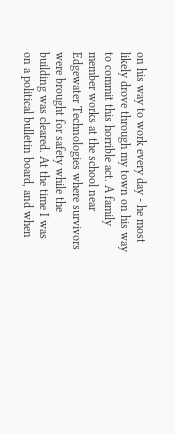on his way to work every day - he most likely drove through my town on his way to commit this horrible act. A family member works at the school near Edgewater Technologies where survivors were brought for safety while the building was cleared. At the time I was on a political bulletin board, and when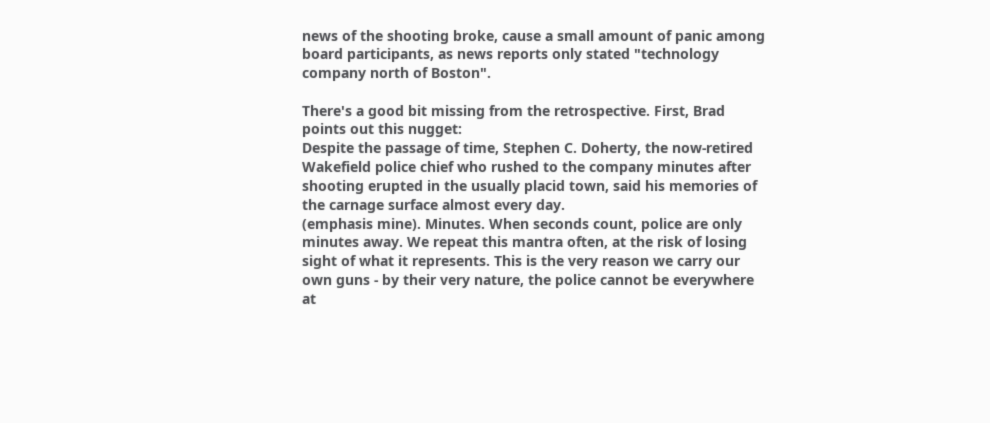news of the shooting broke, cause a small amount of panic among board participants, as news reports only stated "technology company north of Boston".

There's a good bit missing from the retrospective. First, Brad points out this nugget:
Despite the passage of time, Stephen C. Doherty, the now-retired Wakefield police chief who rushed to the company minutes after shooting erupted in the usually placid town, said his memories of the carnage surface almost every day.
(emphasis mine). Minutes. When seconds count, police are only minutes away. We repeat this mantra often, at the risk of losing sight of what it represents. This is the very reason we carry our own guns - by their very nature, the police cannot be everywhere at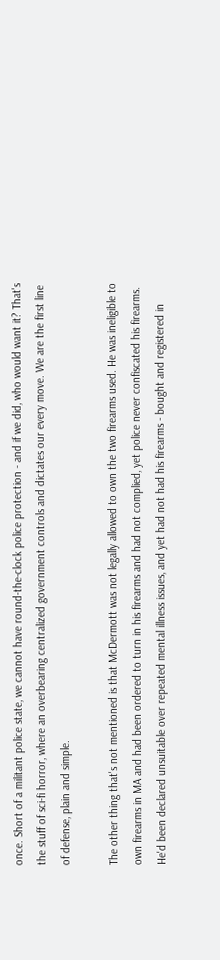once. Short of a militant police state, we cannot have round-the-clock police protection - and if we did, who would want it? That's the stuff of sci-fi horror, where an overbearing centralized government controls and dictates our every move. We are the first line of defense, plain and simple.

The other thing that's not mentioned is that McDermott was not legally allowed to own the two firearms used. He was ineligible to own firearms in MA and had been ordered to turn in his firearms and had not complied, yet police never confiscated his firearms. He'd been declared unsuitable over repeated mental illness issues, and yet had not had his firearms - bought and registered in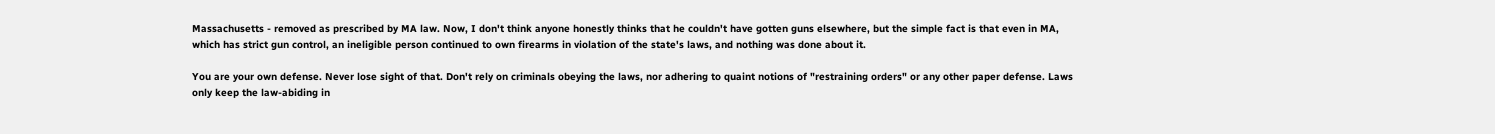Massachusetts - removed as prescribed by MA law. Now, I don't think anyone honestly thinks that he couldn't have gotten guns elsewhere, but the simple fact is that even in MA, which has strict gun control, an ineligible person continued to own firearms in violation of the state's laws, and nothing was done about it.

You are your own defense. Never lose sight of that. Don't rely on criminals obeying the laws, nor adhering to quaint notions of "restraining orders" or any other paper defense. Laws only keep the law-abiding in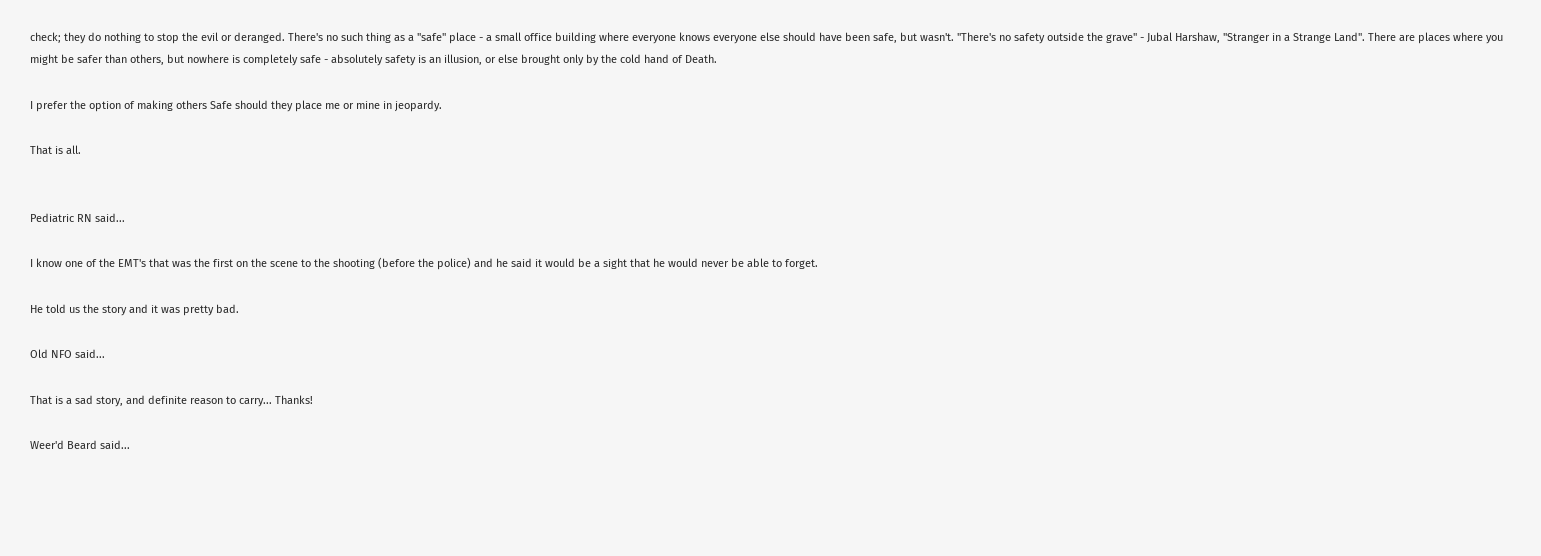check; they do nothing to stop the evil or deranged. There's no such thing as a "safe" place - a small office building where everyone knows everyone else should have been safe, but wasn't. "There's no safety outside the grave" - Jubal Harshaw, "Stranger in a Strange Land". There are places where you might be safer than others, but nowhere is completely safe - absolutely safety is an illusion, or else brought only by the cold hand of Death.

I prefer the option of making others Safe should they place me or mine in jeopardy.

That is all.


Pediatric RN said...

I know one of the EMT's that was the first on the scene to the shooting (before the police) and he said it would be a sight that he would never be able to forget.

He told us the story and it was pretty bad.

Old NFO said...

That is a sad story, and definite reason to carry... Thanks!

Weer'd Beard said...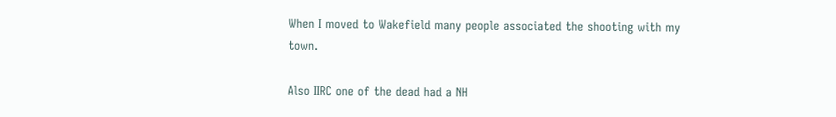When I moved to Wakefield many people associated the shooting with my town.

Also IIRC one of the dead had a NH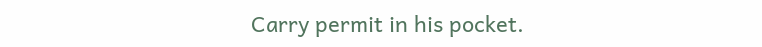Carry permit in his pocket.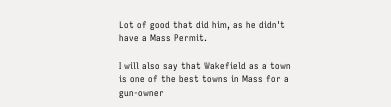Lot of good that did him, as he didn't have a Mass Permit.

I will also say that Wakefield as a town is one of the best towns in Mass for a gun-owner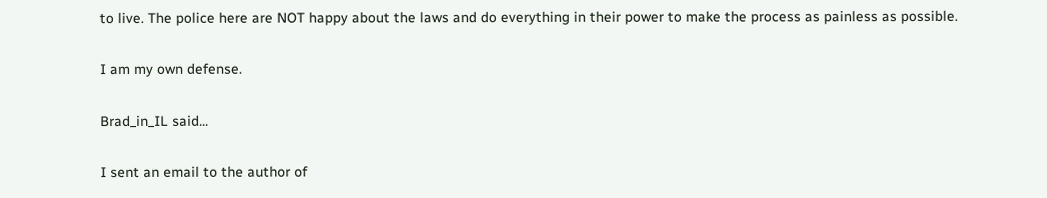to live. The police here are NOT happy about the laws and do everything in their power to make the process as painless as possible.

I am my own defense.

Brad_in_IL said...

I sent an email to the author of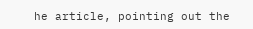he article, pointing out the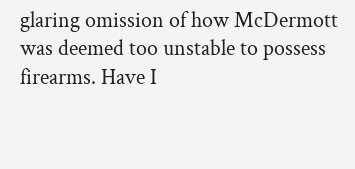glaring omission of how McDermott was deemed too unstable to possess firearms. Have I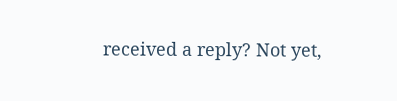received a reply? Not yet,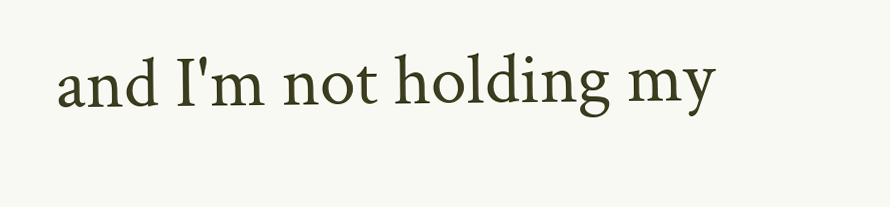and I'm not holding my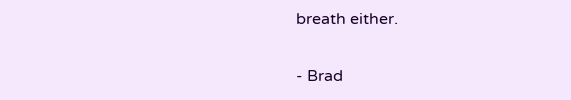breath either.

- Brad